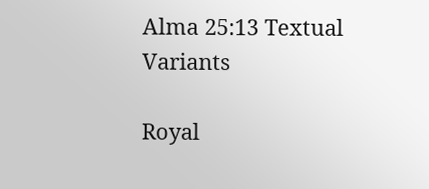Alma 25:13 Textual Variants

Royal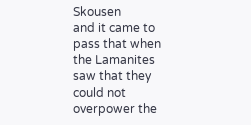Skousen
and it came to pass that when the Lamanites saw that they could not overpower the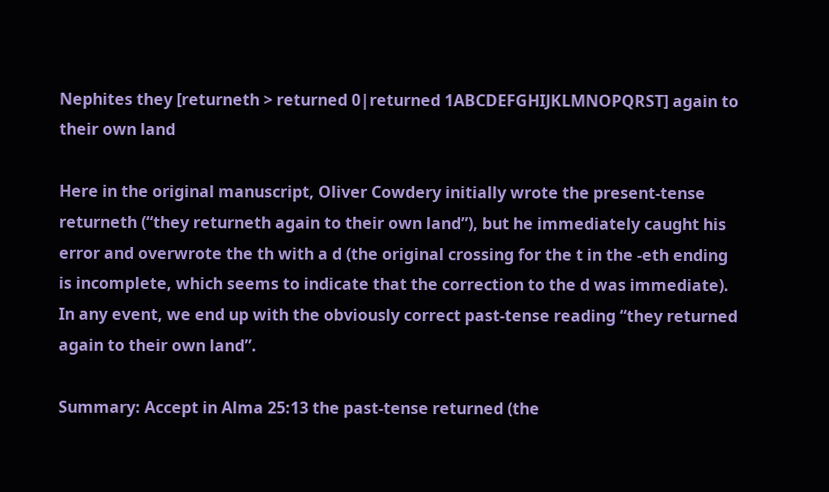Nephites they [returneth > returned 0|returned 1ABCDEFGHIJKLMNOPQRST] again to their own land

Here in the original manuscript, Oliver Cowdery initially wrote the present-tense returneth (“they returneth again to their own land”), but he immediately caught his error and overwrote the th with a d (the original crossing for the t in the -eth ending is incomplete, which seems to indicate that the correction to the d was immediate). In any event, we end up with the obviously correct past-tense reading “they returned again to their own land”.

Summary: Accept in Alma 25:13 the past-tense returned (the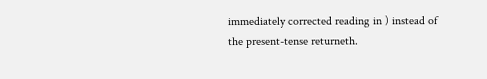immediately corrected reading in ) instead of the present-tense returneth.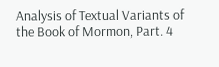Analysis of Textual Variants of the Book of Mormon, Part. 4